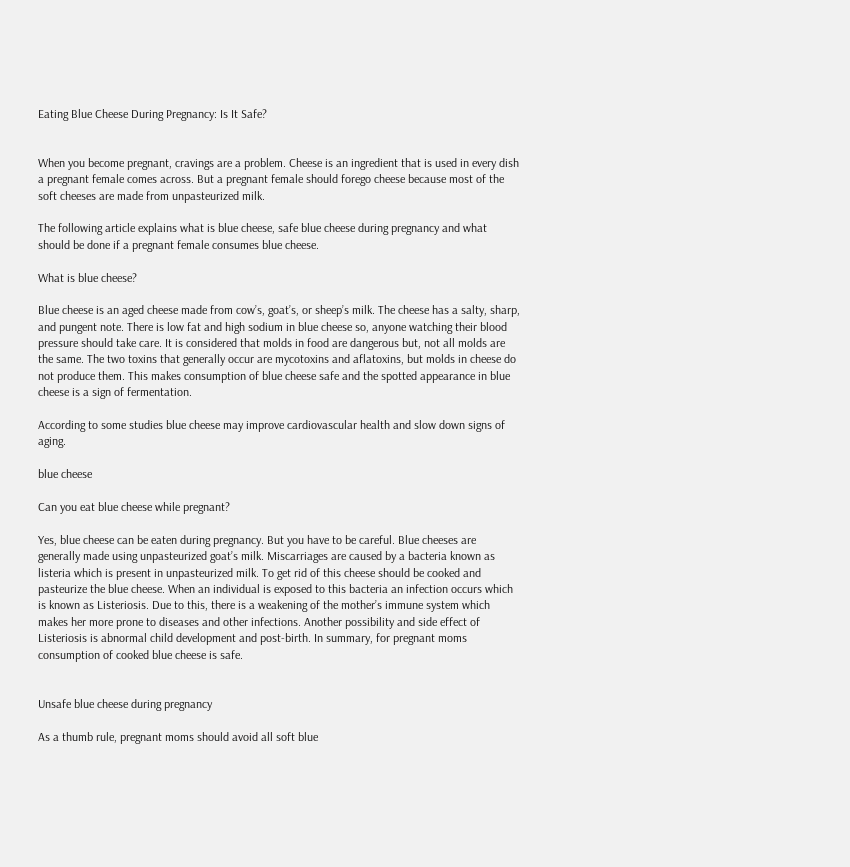Eating Blue Cheese During Pregnancy: Is It Safe?


When you become pregnant, cravings are a problem. Cheese is an ingredient that is used in every dish a pregnant female comes across. But a pregnant female should forego cheese because most of the soft cheeses are made from unpasteurized milk.

The following article explains what is blue cheese, safe blue cheese during pregnancy and what should be done if a pregnant female consumes blue cheese.

What is blue cheese?

Blue cheese is an aged cheese made from cow’s, goat’s, or sheep’s milk. The cheese has a salty, sharp, and pungent note. There is low fat and high sodium in blue cheese so, anyone watching their blood pressure should take care. It is considered that molds in food are dangerous but, not all molds are the same. The two toxins that generally occur are mycotoxins and aflatoxins, but molds in cheese do not produce them. This makes consumption of blue cheese safe and the spotted appearance in blue cheese is a sign of fermentation.

According to some studies blue cheese may improve cardiovascular health and slow down signs of aging.

blue cheese

Can you eat blue cheese while pregnant?

Yes, blue cheese can be eaten during pregnancy. But you have to be careful. Blue cheeses are generally made using unpasteurized goat’s milk. Miscarriages are caused by a bacteria known as listeria which is present in unpasteurized milk. To get rid of this cheese should be cooked and pasteurize the blue cheese. When an individual is exposed to this bacteria an infection occurs which is known as Listeriosis. Due to this, there is a weakening of the mother’s immune system which makes her more prone to diseases and other infections. Another possibility and side effect of Listeriosis is abnormal child development and post-birth. In summary, for pregnant moms consumption of cooked blue cheese is safe.


Unsafe blue cheese during pregnancy

As a thumb rule, pregnant moms should avoid all soft blue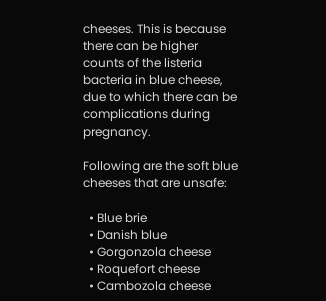cheeses. This is because there can be higher counts of the listeria bacteria in blue cheese, due to which there can be complications during pregnancy.

Following are the soft blue cheeses that are unsafe:

  • Blue brie
  • Danish blue
  • Gorgonzola cheese
  • Roquefort cheese
  • Cambozola cheese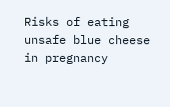Risks of eating unsafe blue cheese in pregnancy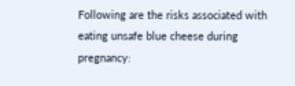Following are the risks associated with eating unsafe blue cheese during pregnancy: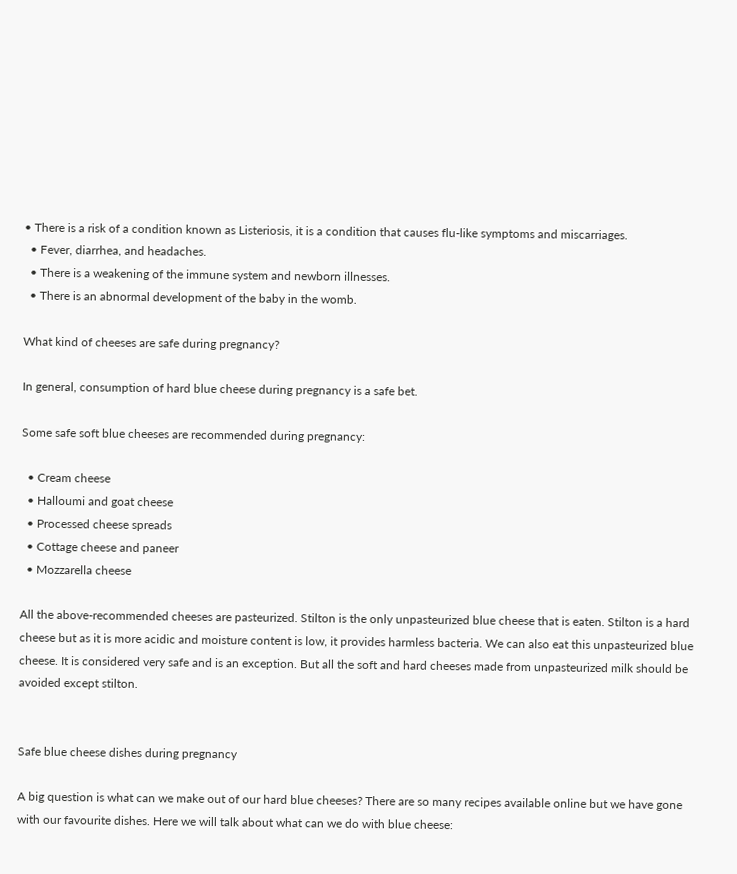• There is a risk of a condition known as Listeriosis, it is a condition that causes flu-like symptoms and miscarriages.
  • Fever, diarrhea, and headaches.
  • There is a weakening of the immune system and newborn illnesses.
  • There is an abnormal development of the baby in the womb.

What kind of cheeses are safe during pregnancy?

In general, consumption of hard blue cheese during pregnancy is a safe bet.

Some safe soft blue cheeses are recommended during pregnancy:

  • Cream cheese
  • Halloumi and goat cheese
  • Processed cheese spreads
  • Cottage cheese and paneer
  • Mozzarella cheese

All the above-recommended cheeses are pasteurized. Stilton is the only unpasteurized blue cheese that is eaten. Stilton is a hard cheese but as it is more acidic and moisture content is low, it provides harmless bacteria. We can also eat this unpasteurized blue cheese. It is considered very safe and is an exception. But all the soft and hard cheeses made from unpasteurized milk should be avoided except stilton.


Safe blue cheese dishes during pregnancy

A big question is what can we make out of our hard blue cheeses? There are so many recipes available online but we have gone with our favourite dishes. Here we will talk about what can we do with blue cheese: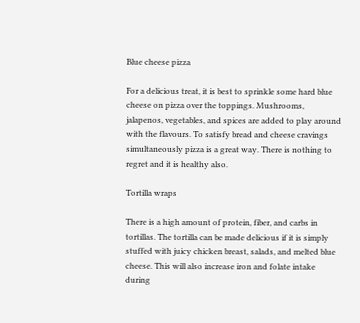Blue cheese pizza

For a delicious treat, it is best to sprinkle some hard blue cheese on pizza over the toppings. Mushrooms, jalapenos, vegetables, and spices are added to play around with the flavours. To satisfy bread and cheese cravings simultaneously pizza is a great way. There is nothing to regret and it is healthy also.

Tortilla wraps

There is a high amount of protein, fiber, and carbs in tortillas. The tortilla can be made delicious if it is simply stuffed with juicy chicken breast, salads, and melted blue cheese. This will also increase iron and folate intake during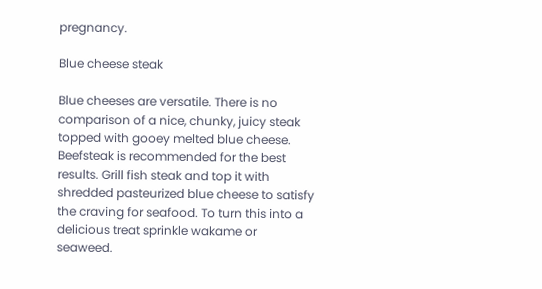pregnancy.

Blue cheese steak

Blue cheeses are versatile. There is no comparison of a nice, chunky, juicy steak topped with gooey melted blue cheese. Beefsteak is recommended for the best results. Grill fish steak and top it with shredded pasteurized blue cheese to satisfy the craving for seafood. To turn this into a delicious treat sprinkle wakame or seaweed.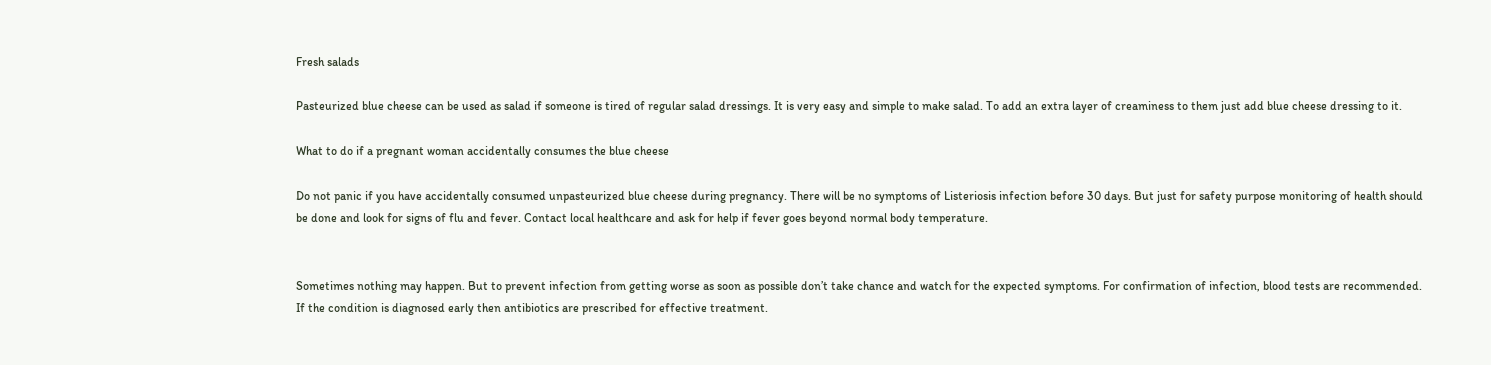Fresh salads

Pasteurized blue cheese can be used as salad if someone is tired of regular salad dressings. It is very easy and simple to make salad. To add an extra layer of creaminess to them just add blue cheese dressing to it.

What to do if a pregnant woman accidentally consumes the blue cheese

Do not panic if you have accidentally consumed unpasteurized blue cheese during pregnancy. There will be no symptoms of Listeriosis infection before 30 days. But just for safety purpose monitoring of health should be done and look for signs of flu and fever. Contact local healthcare and ask for help if fever goes beyond normal body temperature.


Sometimes nothing may happen. But to prevent infection from getting worse as soon as possible don’t take chance and watch for the expected symptoms. For confirmation of infection, blood tests are recommended. If the condition is diagnosed early then antibiotics are prescribed for effective treatment.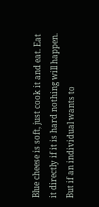Blue cheese is soft, just cook it and eat. Eat it directly if it is hard nothing will happen. But if an individual wants to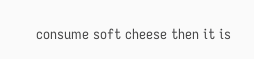consume soft cheese then it is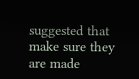suggested that make sure they are made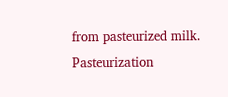from pasteurized milk. Pasteurization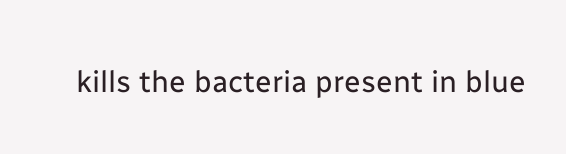kills the bacteria present in blue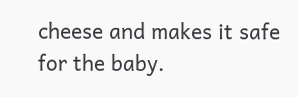cheese and makes it safe for the baby.